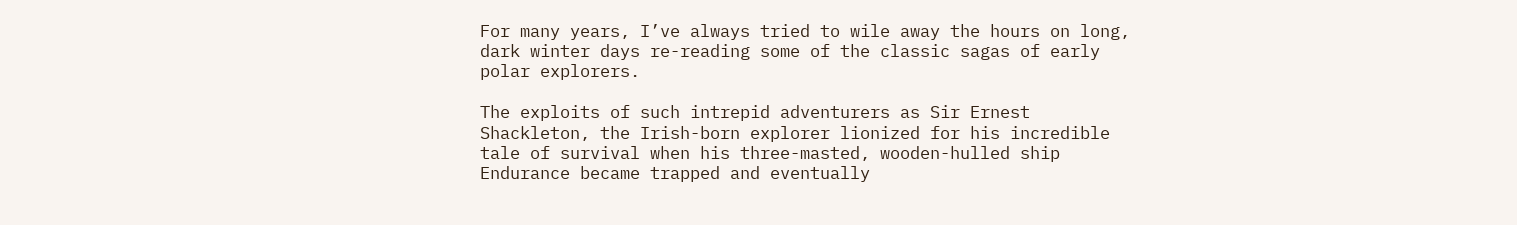For many years, I’ve always tried to wile away the hours on long, dark winter days re-reading some of the classic sagas of early polar explorers.

The exploits of such intrepid adventurers as Sir Ernest Shackleton, the Irish-born explorer lionized for his incredible tale of survival when his three-masted, wooden-hulled ship Endurance became trapped and eventually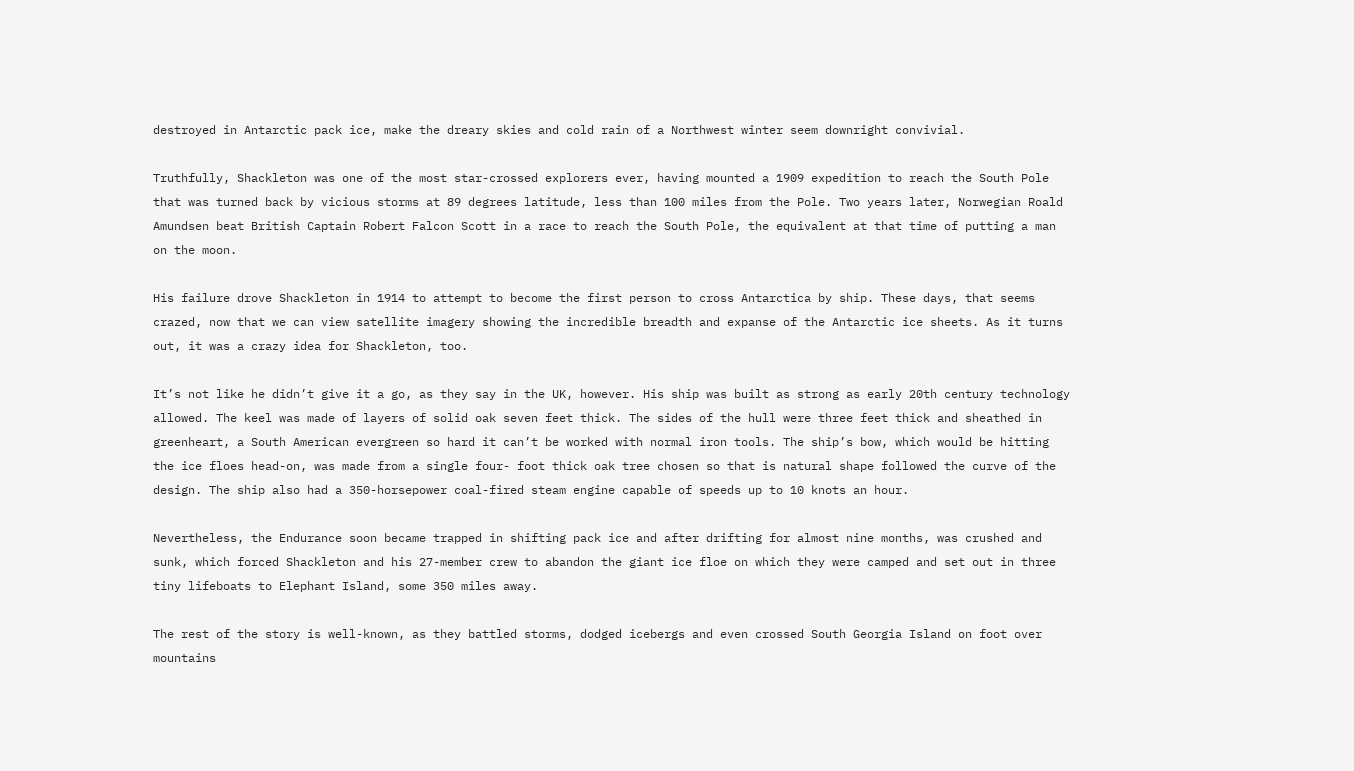destroyed in Antarctic pack ice, make the dreary skies and cold rain of a Northwest winter seem downright convivial.

Truthfully, Shackleton was one of the most star-crossed explorers ever, having mounted a 1909 expedition to reach the South Pole that was turned back by vicious storms at 89 degrees latitude, less than 100 miles from the Pole. Two years later, Norwegian Roald Amundsen beat British Captain Robert Falcon Scott in a race to reach the South Pole, the equivalent at that time of putting a man on the moon.

His failure drove Shackleton in 1914 to attempt to become the first person to cross Antarctica by ship. These days, that seems crazed, now that we can view satellite imagery showing the incredible breadth and expanse of the Antarctic ice sheets. As it turns out, it was a crazy idea for Shackleton, too.

It’s not like he didn’t give it a go, as they say in the UK, however. His ship was built as strong as early 20th century technology allowed. The keel was made of layers of solid oak seven feet thick. The sides of the hull were three feet thick and sheathed in greenheart, a South American evergreen so hard it can’t be worked with normal iron tools. The ship’s bow, which would be hitting the ice floes head-on, was made from a single four- foot thick oak tree chosen so that is natural shape followed the curve of the design. The ship also had a 350-horsepower coal-fired steam engine capable of speeds up to 10 knots an hour.

Nevertheless, the Endurance soon became trapped in shifting pack ice and after drifting for almost nine months, was crushed and sunk, which forced Shackleton and his 27-member crew to abandon the giant ice floe on which they were camped and set out in three tiny lifeboats to Elephant Island, some 350 miles away.

The rest of the story is well-known, as they battled storms, dodged icebergs and even crossed South Georgia Island on foot over mountains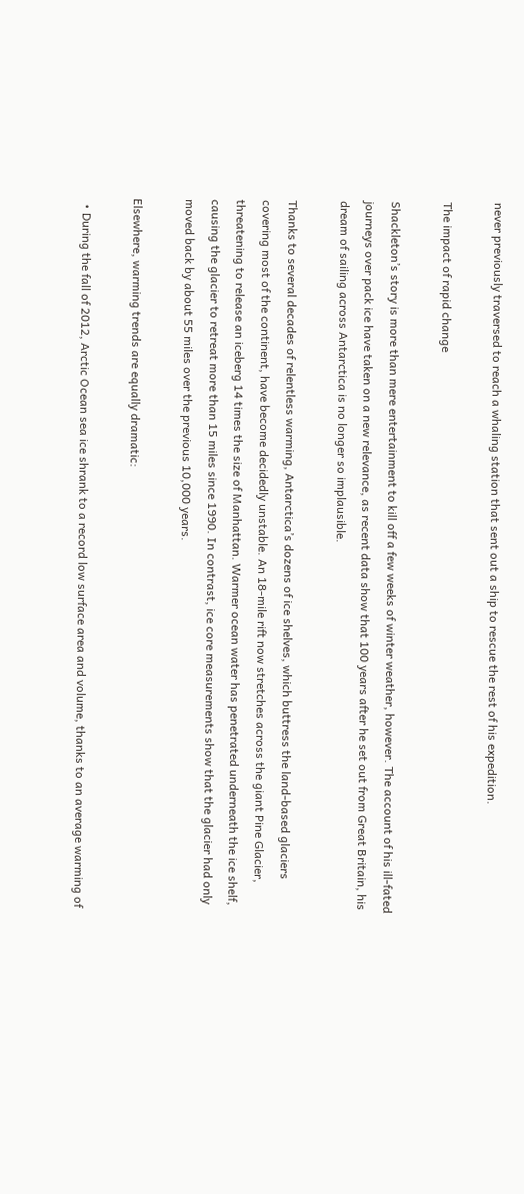never previously traversed to reach a whaling station that sent out a ship to rescue the rest of his expedition.

The impact of rapid change

Shackleton’s story is more than mere entertainment to kill off a few weeks of winter weather, however. The account of his ill-fated journeys over pack ice have taken on a new relevance, as recent data show that 100 years after he set out from Great Britain, his dream of sailing across Antarctica is no longer so implausible.

Thanks to several decades of relentless warming, Antarctica’s dozens of ice shelves, which buttress the land-based glaciers covering most of the continent, have become decidedly unstable. An 18-mile rift now stretches across the giant Pine Glacier, threatening to release an iceberg 14 times the size of Manhattan. Warmer ocean water has penetrated underneath the ice shelf, causing the glacier to retreat more than 15 miles since 1990. In contrast, ice core measurements show that the glacier had only moved back by about 55 miles over the previous 10,000 years.

Elsewhere, warming trends are equally dramatic:

  • During the fall of 2012, Arctic Ocean sea ice shrank to a record low surface area and volume, thanks to an average warming of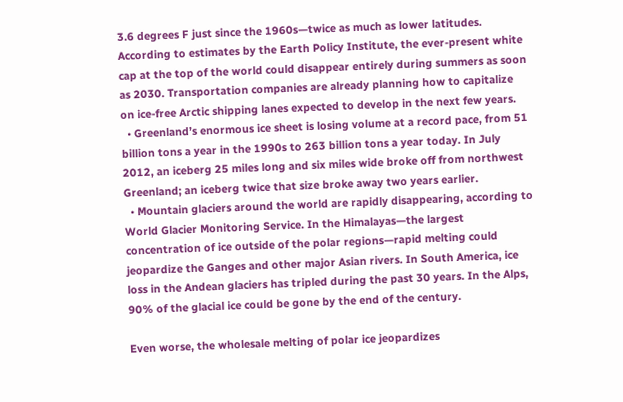3.6 degrees F just since the 1960s—twice as much as lower latitudes. According to estimates by the Earth Policy Institute, the ever-present white cap at the top of the world could disappear entirely during summers as soon as 2030. Transportation companies are already planning how to capitalize on ice-free Arctic shipping lanes expected to develop in the next few years.
  • Greenland’s enormous ice sheet is losing volume at a record pace, from 51 billion tons a year in the 1990s to 263 billion tons a year today. In July 2012, an iceberg 25 miles long and six miles wide broke off from northwest Greenland; an iceberg twice that size broke away two years earlier.
  • Mountain glaciers around the world are rapidly disappearing, according to World Glacier Monitoring Service. In the Himalayas—the largest concentration of ice outside of the polar regions—rapid melting could jeopardize the Ganges and other major Asian rivers. In South America, ice loss in the Andean glaciers has tripled during the past 30 years. In the Alps, 90% of the glacial ice could be gone by the end of the century.

Even worse, the wholesale melting of polar ice jeopardizes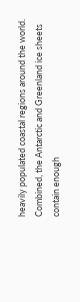heavily populated coastal regions around the world. Combined, the Antarctic and Greenland ice sheets contain enough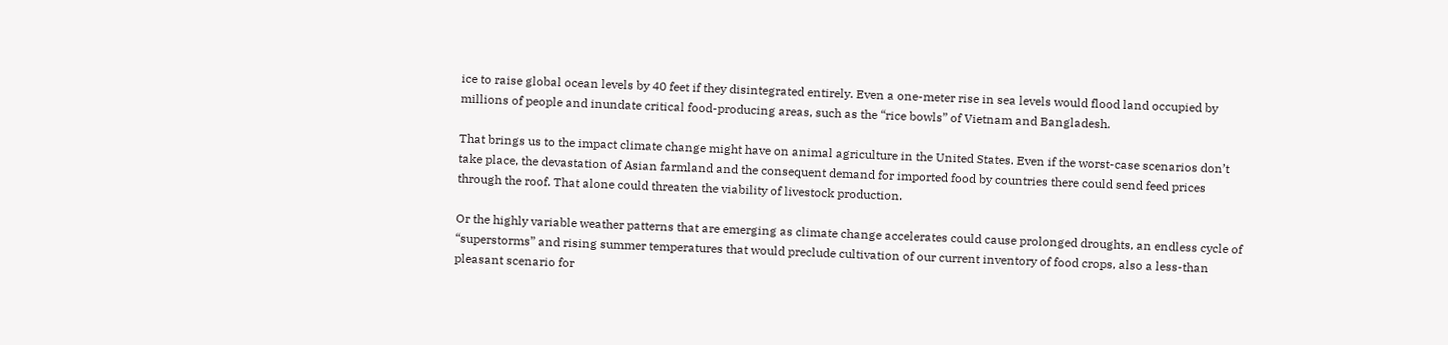ice to raise global ocean levels by 40 feet if they disintegrated entirely. Even a one-meter rise in sea levels would flood land occupied by millions of people and inundate critical food-producing areas, such as the “rice bowls” of Vietnam and Bangladesh.

That brings us to the impact climate change might have on animal agriculture in the United States. Even if the worst-case scenarios don’t take place, the devastation of Asian farmland and the consequent demand for imported food by countries there could send feed prices through the roof. That alone could threaten the viability of livestock production.

Or the highly variable weather patterns that are emerging as climate change accelerates could cause prolonged droughts, an endless cycle of “superstorms” and rising summer temperatures that would preclude cultivation of our current inventory of food crops, also a less-than pleasant scenario for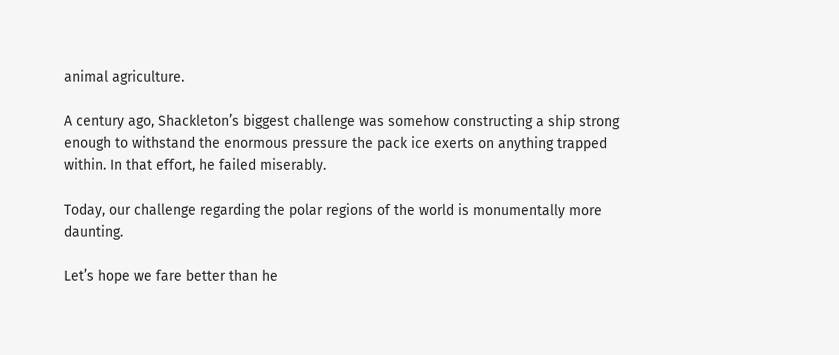animal agriculture.

A century ago, Shackleton’s biggest challenge was somehow constructing a ship strong enough to withstand the enormous pressure the pack ice exerts on anything trapped within. In that effort, he failed miserably.

Today, our challenge regarding the polar regions of the world is monumentally more daunting.

Let’s hope we fare better than he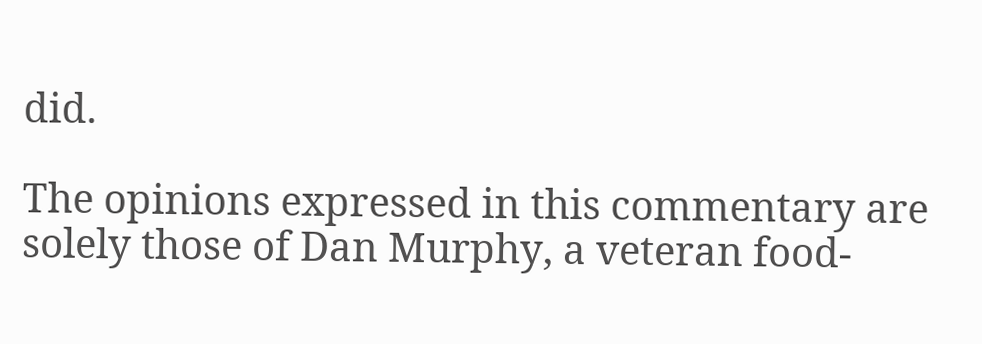did.

The opinions expressed in this commentary are solely those of Dan Murphy, a veteran food-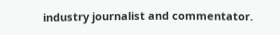industry journalist and commentator.